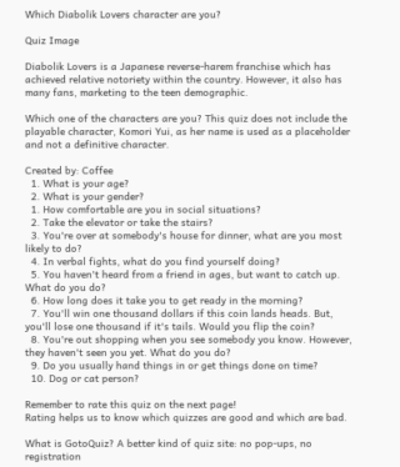Which Diabolik Lovers character are you?

Quiz Image

Diabolik Lovers is a Japanese reverse-harem franchise which has achieved relative notoriety within the country. However, it also has many fans, marketing to the teen demographic.

Which one of the characters are you? This quiz does not include the playable character, Komori Yui, as her name is used as a placeholder and not a definitive character.

Created by: Coffee
  1. What is your age?
  2. What is your gender?
  1. How comfortable are you in social situations?
  2. Take the elevator or take the stairs?
  3. You're over at somebody's house for dinner, what are you most likely to do?
  4. In verbal fights, what do you find yourself doing?
  5. You haven't heard from a friend in ages, but want to catch up. What do you do?
  6. How long does it take you to get ready in the morning?
  7. You'll win one thousand dollars if this coin lands heads. But, you'll lose one thousand if it's tails. Would you flip the coin?
  8. You're out shopping when you see somebody you know. However, they haven't seen you yet. What do you do?
  9. Do you usually hand things in or get things done on time?
  10. Dog or cat person?

Remember to rate this quiz on the next page!
Rating helps us to know which quizzes are good and which are bad.

What is GotoQuiz? A better kind of quiz site: no pop-ups, no registration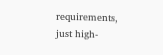requirements, just high-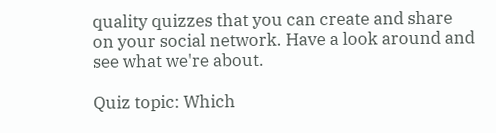quality quizzes that you can create and share on your social network. Have a look around and see what we're about.

Quiz topic: Which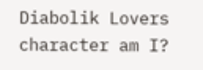Diabolik Lovers character am I?